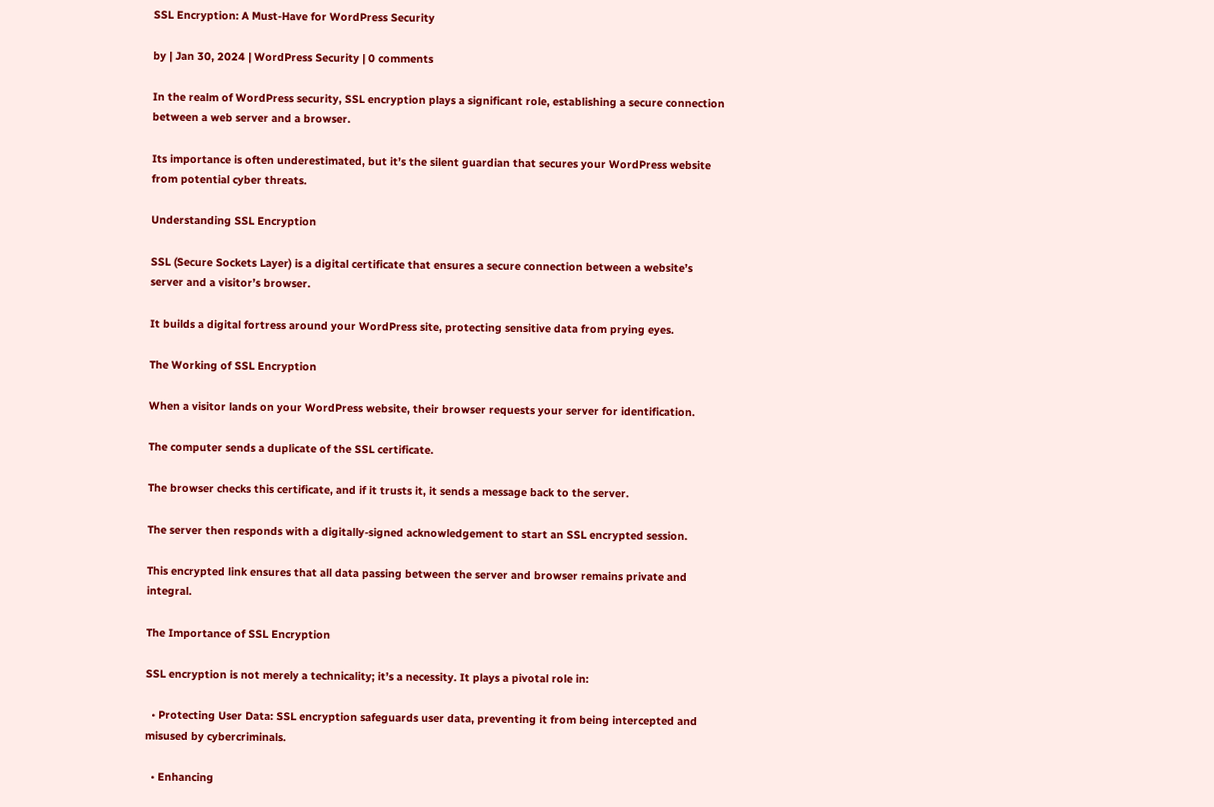SSL Encryption: A Must-Have for WordPress Security

by | Jan 30, 2024 | WordPress Security | 0 comments

In the realm of WordPress security, SSL encryption plays a significant role, establishing a secure connection between a web server and a browser.

Its importance is often underestimated, but it’s the silent guardian that secures your WordPress website from potential cyber threats.

Understanding SSL Encryption

SSL (Secure Sockets Layer) is a digital certificate that ensures a secure connection between a website’s server and a visitor’s browser.

It builds a digital fortress around your WordPress site, protecting sensitive data from prying eyes.

The Working of SSL Encryption

When a visitor lands on your WordPress website, their browser requests your server for identification.

The computer sends a duplicate of the SSL certificate.

The browser checks this certificate, and if it trusts it, it sends a message back to the server.

The server then responds with a digitally-signed acknowledgement to start an SSL encrypted session.

This encrypted link ensures that all data passing between the server and browser remains private and integral.

The Importance of SSL Encryption

SSL encryption is not merely a technicality; it’s a necessity. It plays a pivotal role in:

  • Protecting User Data: SSL encryption safeguards user data, preventing it from being intercepted and misused by cybercriminals.

  • Enhancing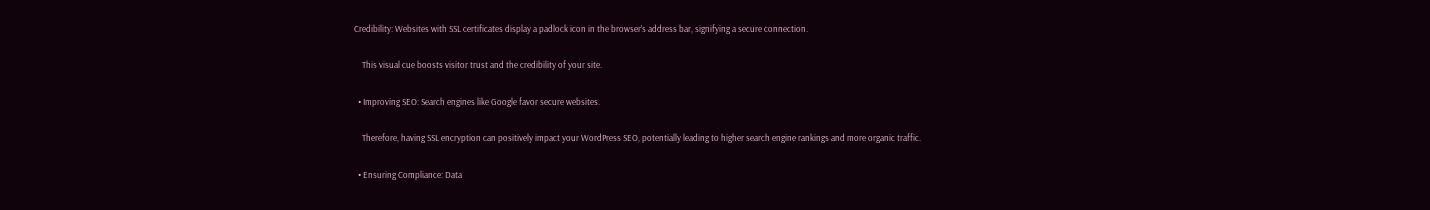Credibility: Websites with SSL certificates display a padlock icon in the browser’s address bar, signifying a secure connection.

    This visual cue boosts visitor trust and the credibility of your site.

  • Improving SEO: Search engines like Google favor secure websites.

    Therefore, having SSL encryption can positively impact your WordPress SEO, potentially leading to higher search engine rankings and more organic traffic.

  • Ensuring Compliance: Data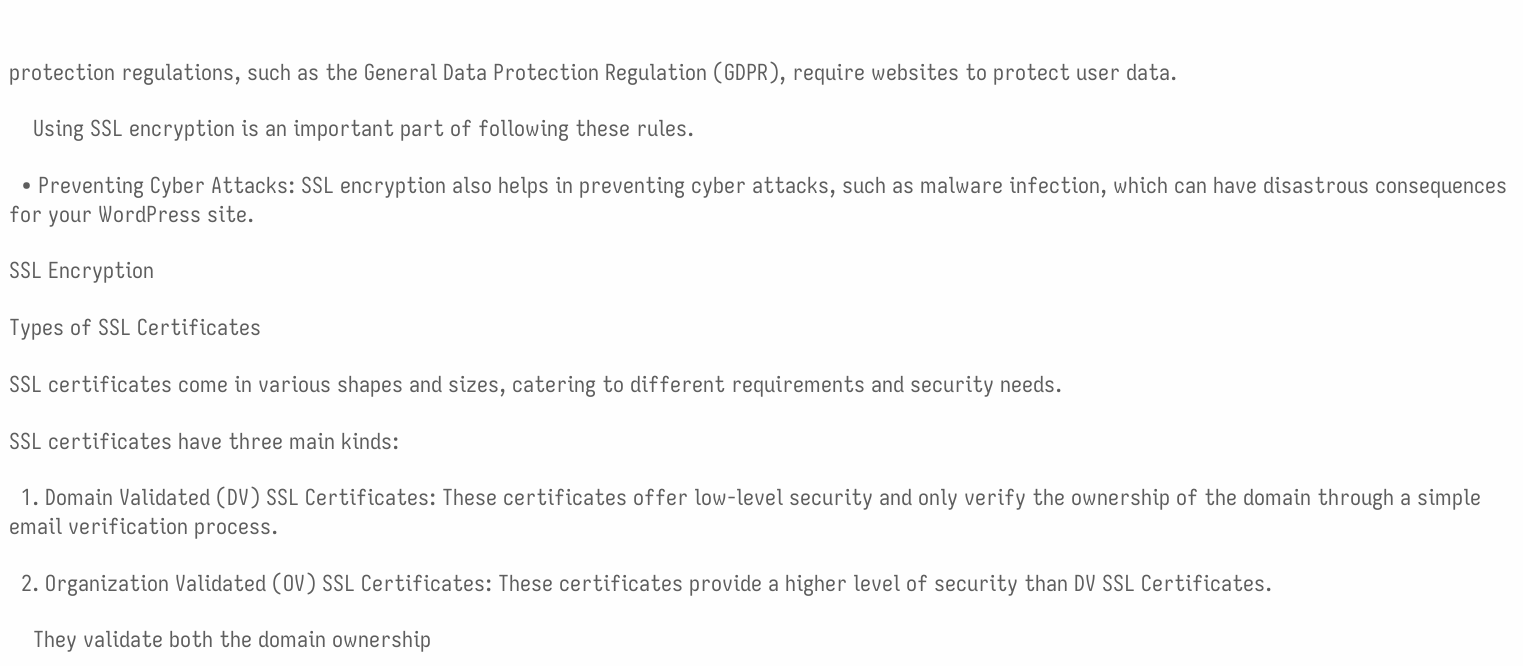protection regulations, such as the General Data Protection Regulation (GDPR), require websites to protect user data.

    Using SSL encryption is an important part of following these rules.

  • Preventing Cyber Attacks: SSL encryption also helps in preventing cyber attacks, such as malware infection, which can have disastrous consequences for your WordPress site.

SSL Encryption

Types of SSL Certificates

SSL certificates come in various shapes and sizes, catering to different requirements and security needs.

SSL certificates have three main kinds:

  1. Domain Validated (DV) SSL Certificates: These certificates offer low-level security and only verify the ownership of the domain through a simple email verification process.

  2. Organization Validated (OV) SSL Certificates: These certificates provide a higher level of security than DV SSL Certificates.

    They validate both the domain ownership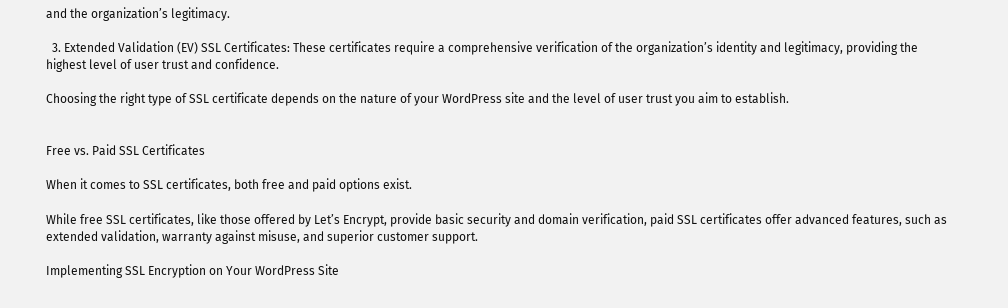and the organization’s legitimacy.

  3. Extended Validation (EV) SSL Certificates: These certificates require a comprehensive verification of the organization’s identity and legitimacy, providing the highest level of user trust and confidence.

Choosing the right type of SSL certificate depends on the nature of your WordPress site and the level of user trust you aim to establish.


Free vs. Paid SSL Certificates

When it comes to SSL certificates, both free and paid options exist.

While free SSL certificates, like those offered by Let’s Encrypt, provide basic security and domain verification, paid SSL certificates offer advanced features, such as extended validation, warranty against misuse, and superior customer support.

Implementing SSL Encryption on Your WordPress Site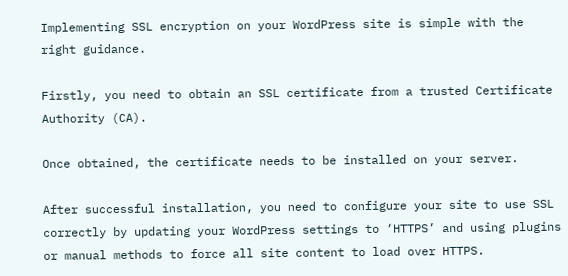Implementing SSL encryption on your WordPress site is simple with the right guidance.

Firstly, you need to obtain an SSL certificate from a trusted Certificate Authority (CA).

Once obtained, the certificate needs to be installed on your server.

After successful installation, you need to configure your site to use SSL correctly by updating your WordPress settings to ‘HTTPS’ and using plugins or manual methods to force all site content to load over HTTPS.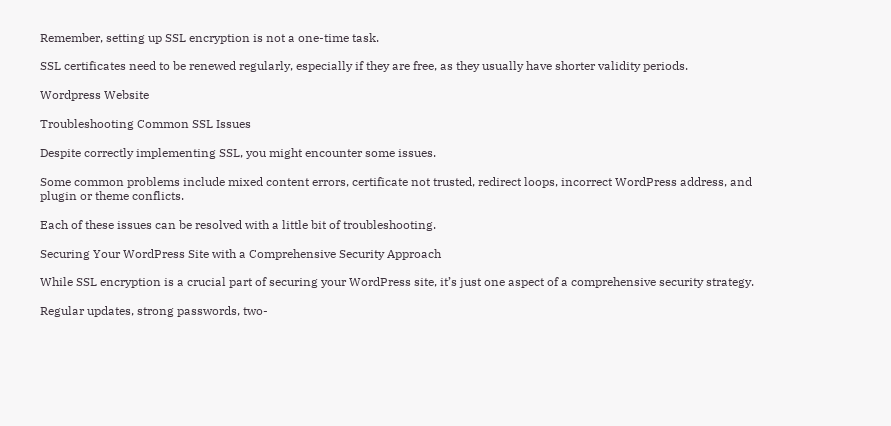Remember, setting up SSL encryption is not a one-time task.

SSL certificates need to be renewed regularly, especially if they are free, as they usually have shorter validity periods.

Wordpress Website

Troubleshooting Common SSL Issues

Despite correctly implementing SSL, you might encounter some issues.

Some common problems include mixed content errors, certificate not trusted, redirect loops, incorrect WordPress address, and plugin or theme conflicts.

Each of these issues can be resolved with a little bit of troubleshooting.

Securing Your WordPress Site with a Comprehensive Security Approach

While SSL encryption is a crucial part of securing your WordPress site, it’s just one aspect of a comprehensive security strategy.

Regular updates, strong passwords, two-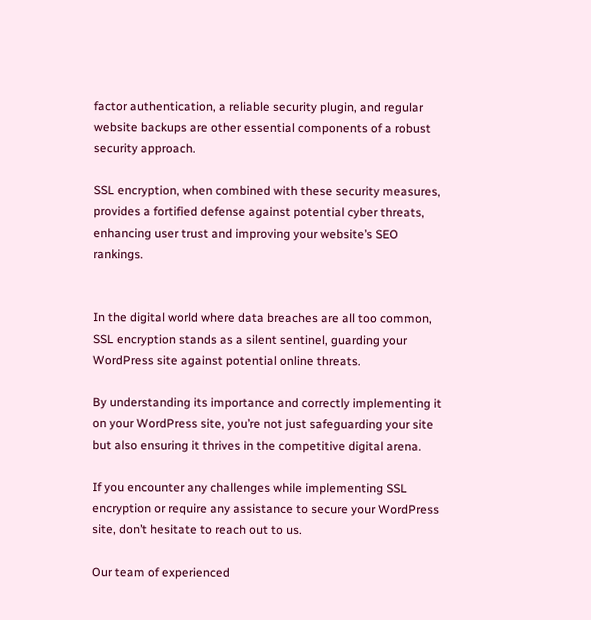factor authentication, a reliable security plugin, and regular website backups are other essential components of a robust security approach.

SSL encryption, when combined with these security measures, provides a fortified defense against potential cyber threats, enhancing user trust and improving your website’s SEO rankings.


In the digital world where data breaches are all too common, SSL encryption stands as a silent sentinel, guarding your WordPress site against potential online threats.

By understanding its importance and correctly implementing it on your WordPress site, you’re not just safeguarding your site but also ensuring it thrives in the competitive digital arena.

If you encounter any challenges while implementing SSL encryption or require any assistance to secure your WordPress site, don’t hesitate to reach out to us.

Our team of experienced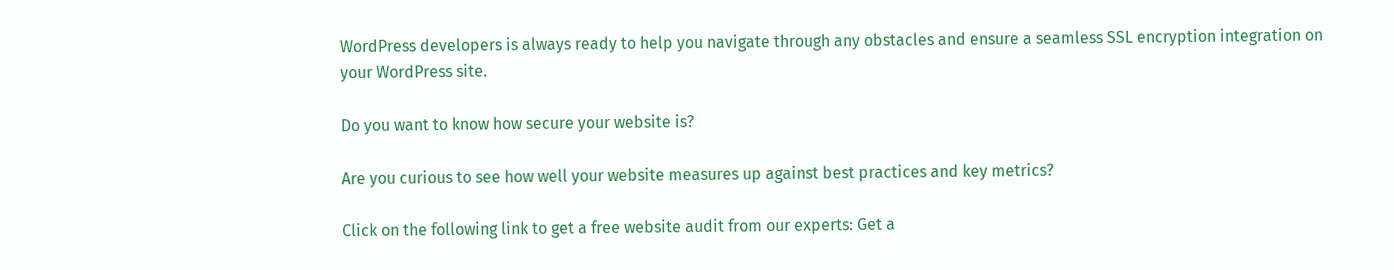WordPress developers is always ready to help you navigate through any obstacles and ensure a seamless SSL encryption integration on your WordPress site.

Do you want to know how secure your website is?

Are you curious to see how well your website measures up against best practices and key metrics?

Click on the following link to get a free website audit from our experts: Get a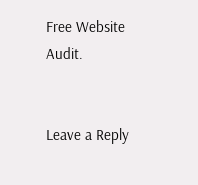Free Website Audit.


Leave a Reply